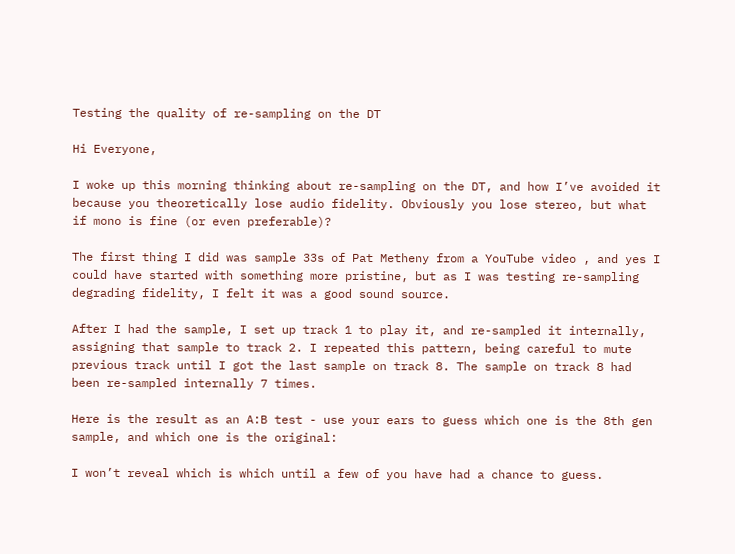Testing the quality of re-sampling on the DT

Hi Everyone,

I woke up this morning thinking about re-sampling on the DT, and how I’ve avoided it because you theoretically lose audio fidelity. Obviously you lose stereo, but what if mono is fine (or even preferable)?

The first thing I did was sample 33s of Pat Metheny from a YouTube video , and yes I could have started with something more pristine, but as I was testing re-sampling degrading fidelity, I felt it was a good sound source.

After I had the sample, I set up track 1 to play it, and re-sampled it internally, assigning that sample to track 2. I repeated this pattern, being careful to mute previous track until I got the last sample on track 8. The sample on track 8 had been re-sampled internally 7 times.

Here is the result as an A:B test - use your ears to guess which one is the 8th gen sample, and which one is the original:

I won’t reveal which is which until a few of you have had a chance to guess.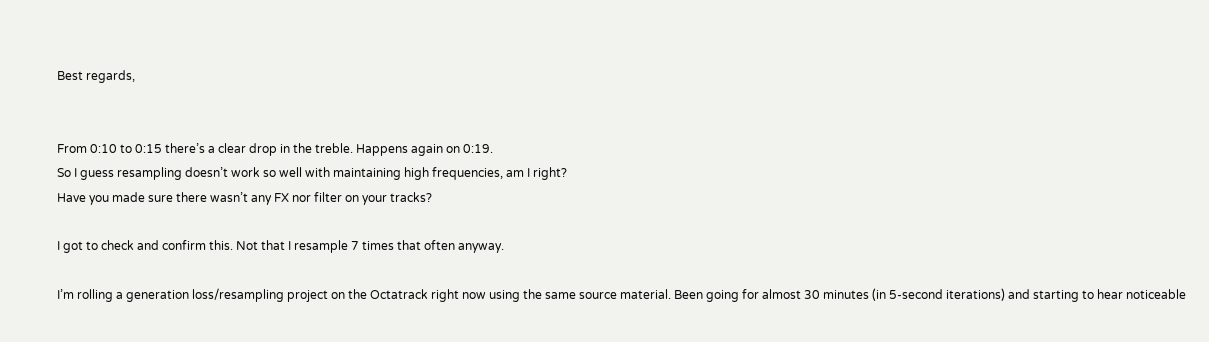Best regards,


From 0:10 to 0:15 there’s a clear drop in the treble. Happens again on 0:19.
So I guess resampling doesn’t work so well with maintaining high frequencies, am I right?
Have you made sure there wasn’t any FX nor filter on your tracks?

I got to check and confirm this. Not that I resample 7 times that often anyway.

I’m rolling a generation loss/resampling project on the Octatrack right now using the same source material. Been going for almost 30 minutes (in 5-second iterations) and starting to hear noticeable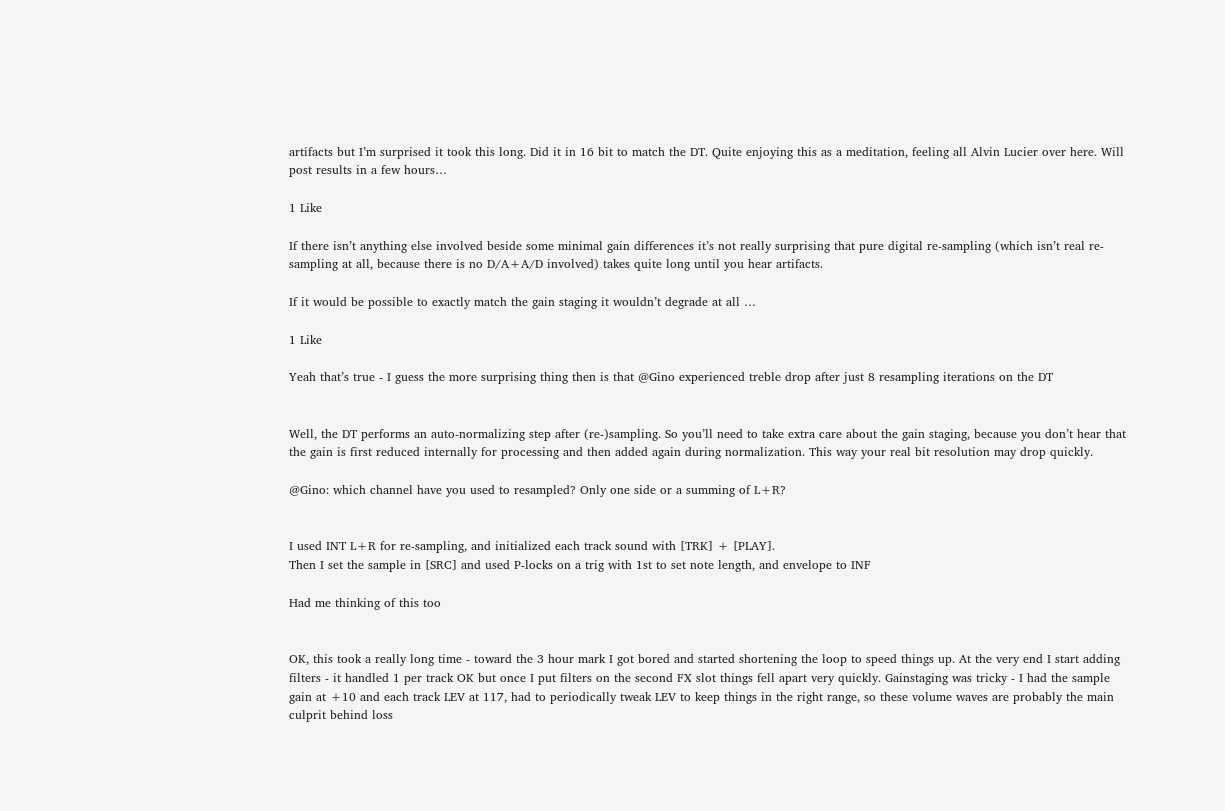artifacts but I’m surprised it took this long. Did it in 16 bit to match the DT. Quite enjoying this as a meditation, feeling all Alvin Lucier over here. Will post results in a few hours…

1 Like

If there isn’t anything else involved beside some minimal gain differences it’s not really surprising that pure digital re-sampling (which isn’t real re-sampling at all, because there is no D/A+A/D involved) takes quite long until you hear artifacts.

If it would be possible to exactly match the gain staging it wouldn’t degrade at all …

1 Like

Yeah that’s true - I guess the more surprising thing then is that @Gino experienced treble drop after just 8 resampling iterations on the DT


Well, the DT performs an auto-normalizing step after (re-)sampling. So you’ll need to take extra care about the gain staging, because you don’t hear that the gain is first reduced internally for processing and then added again during normalization. This way your real bit resolution may drop quickly.

@Gino: which channel have you used to resampled? Only one side or a summing of L+R?


I used INT L+R for re-sampling, and initialized each track sound with [TRK] + [PLAY].
Then I set the sample in [SRC] and used P-locks on a trig with 1st to set note length, and envelope to INF

Had me thinking of this too


OK, this took a really long time - toward the 3 hour mark I got bored and started shortening the loop to speed things up. At the very end I start adding filters - it handled 1 per track OK but once I put filters on the second FX slot things fell apart very quickly. Gainstaging was tricky - I had the sample gain at +10 and each track LEV at 117, had to periodically tweak LEV to keep things in the right range, so these volume waves are probably the main culprit behind loss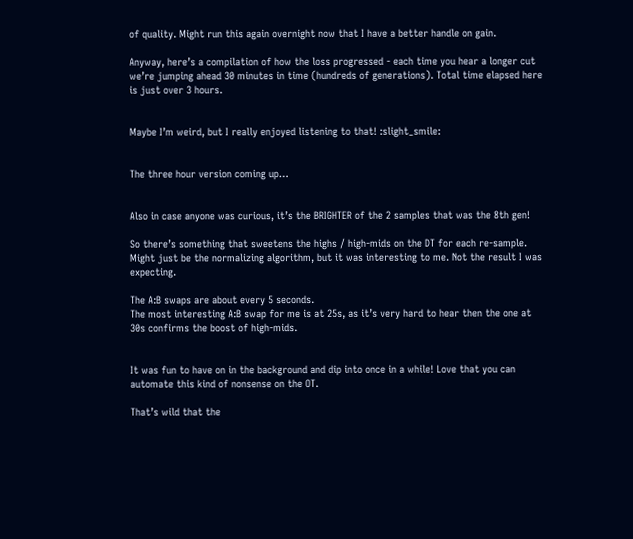of quality. Might run this again overnight now that I have a better handle on gain.

Anyway, here’s a compilation of how the loss progressed - each time you hear a longer cut we’re jumping ahead 30 minutes in time (hundreds of generations). Total time elapsed here is just over 3 hours.


Maybe I’m weird, but I really enjoyed listening to that! :slight_smile:


The three hour version coming up…


Also in case anyone was curious, it’s the BRIGHTER of the 2 samples that was the 8th gen!

So there’s something that sweetens the highs / high-mids on the DT for each re-sample. Might just be the normalizing algorithm, but it was interesting to me. Not the result I was expecting.

The A:B swaps are about every 5 seconds.
The most interesting A:B swap for me is at 25s, as it’s very hard to hear then the one at 30s confirms the boost of high-mids.


It was fun to have on in the background and dip into once in a while! Love that you can automate this kind of nonsense on the OT.

That’s wild that the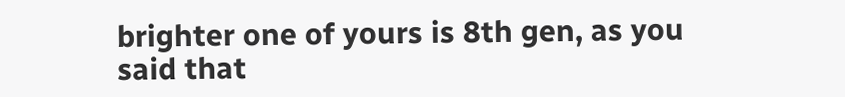brighter one of yours is 8th gen, as you said that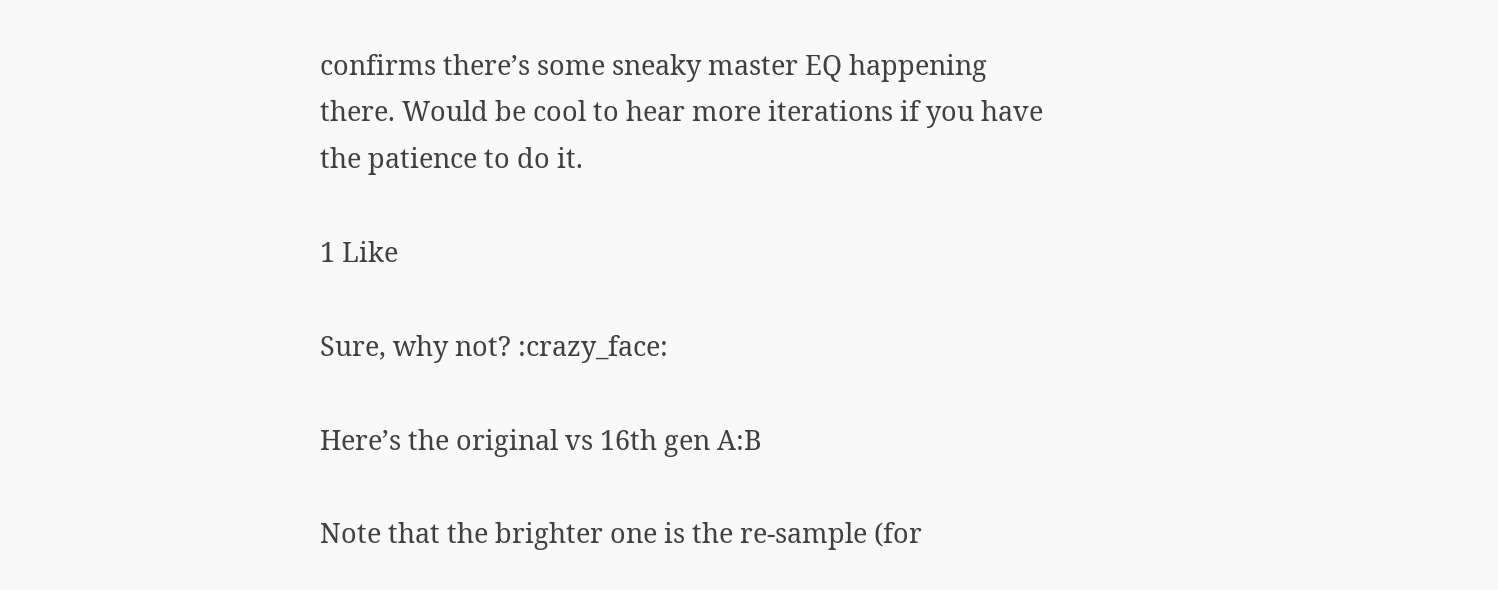confirms there’s some sneaky master EQ happening there. Would be cool to hear more iterations if you have the patience to do it.

1 Like

Sure, why not? :crazy_face:

Here’s the original vs 16th gen A:B

Note that the brighter one is the re-sample (for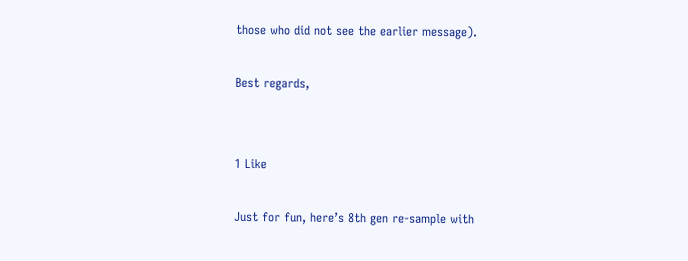those who did not see the earlier message).

Best regards,


1 Like

Just for fun, here’s 8th gen re-sample with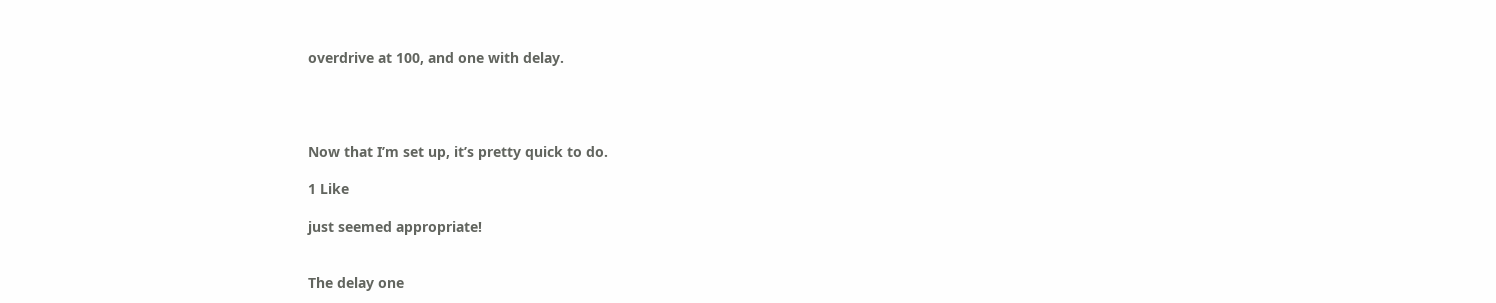overdrive at 100, and one with delay.




Now that I’m set up, it’s pretty quick to do.

1 Like

just seemed appropriate!


The delay one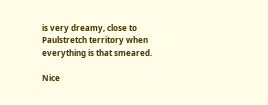is very dreamy, close to Paulstretch territory when everything is that smeared.

Nice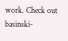work. Check out basinski-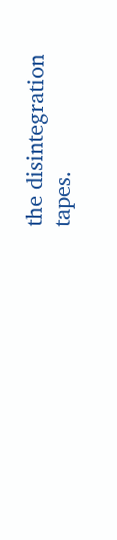the disintegration tapes.